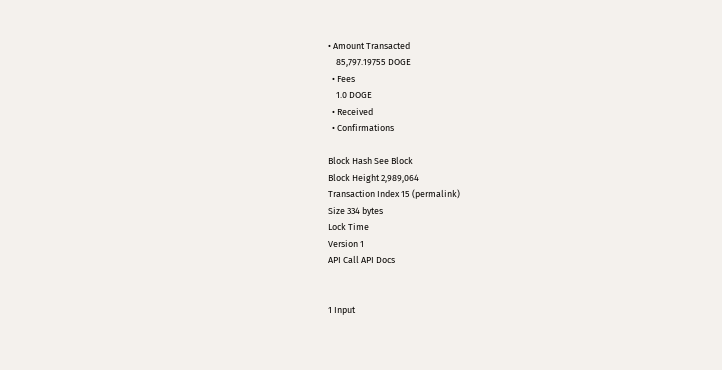• Amount Transacted
    85,797.19755 DOGE
  • Fees
    1.0 DOGE
  • Received
  • Confirmations

Block Hash See Block
Block Height 2,989,064
Transaction Index 15 (permalink)
Size 334 bytes
Lock Time
Version 1
API Call API Docs


1 Input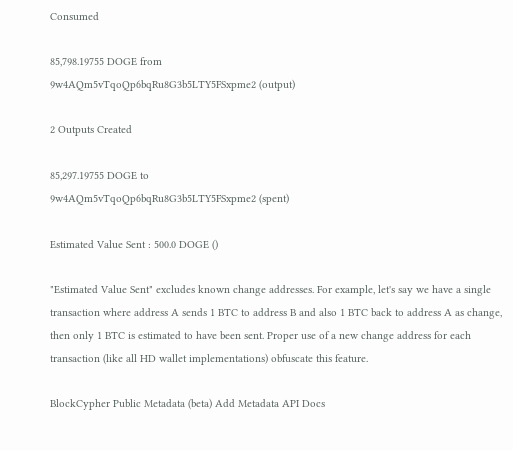Consumed

85,798.19755 DOGE from
9w4AQm5vTqoQp6bqRu8G3b5LTY5FSxpme2 (output)

2 Outputs Created

85,297.19755 DOGE to
9w4AQm5vTqoQp6bqRu8G3b5LTY5FSxpme2 (spent)

Estimated Value Sent : 500.0 DOGE ()

"Estimated Value Sent" excludes known change addresses. For example, let's say we have a single transaction where address A sends 1 BTC to address B and also 1 BTC back to address A as change, then only 1 BTC is estimated to have been sent. Proper use of a new change address for each transaction (like all HD wallet implementations) obfuscate this feature.

BlockCypher Public Metadata (beta) Add Metadata API Docs